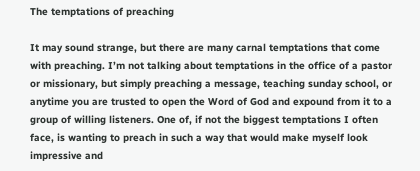The temptations of preaching

It may sound strange, but there are many carnal temptations that come with preaching. I’m not talking about temptations in the office of a pastor or missionary, but simply preaching a message, teaching sunday school, or anytime you are trusted to open the Word of God and expound from it to a group of willing listeners. One of, if not the biggest temptations I often face, is wanting to preach in such a way that would make myself look impressive and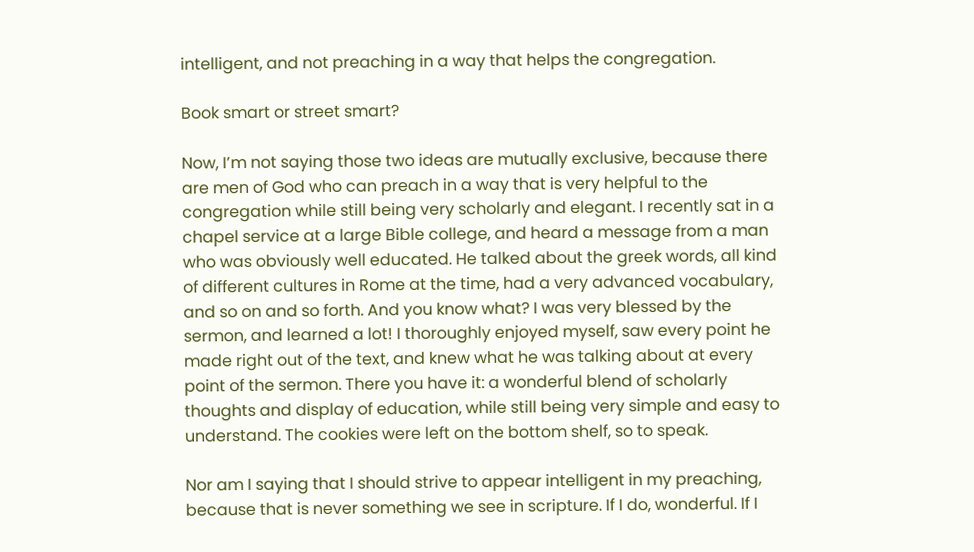intelligent, and not preaching in a way that helps the congregation.

Book smart or street smart?

Now, I’m not saying those two ideas are mutually exclusive, because there are men of God who can preach in a way that is very helpful to the congregation while still being very scholarly and elegant. I recently sat in a chapel service at a large Bible college, and heard a message from a man who was obviously well educated. He talked about the greek words, all kind of different cultures in Rome at the time, had a very advanced vocabulary, and so on and so forth. And you know what? I was very blessed by the sermon, and learned a lot! I thoroughly enjoyed myself, saw every point he made right out of the text, and knew what he was talking about at every point of the sermon. There you have it: a wonderful blend of scholarly thoughts and display of education, while still being very simple and easy to understand. The cookies were left on the bottom shelf, so to speak.

Nor am I saying that I should strive to appear intelligent in my preaching, because that is never something we see in scripture. If I do, wonderful. If I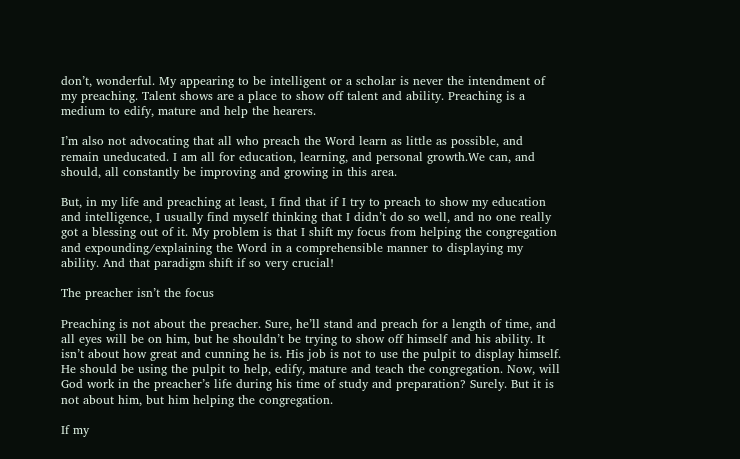don’t, wonderful. My appearing to be intelligent or a scholar is never the intendment of my preaching. Talent shows are a place to show off talent and ability. Preaching is a medium to edify, mature and help the hearers.

I’m also not advocating that all who preach the Word learn as little as possible, and remain uneducated. I am all for education, learning, and personal growth.We can, and should, all constantly be improving and growing in this area.

But, in my life and preaching at least, I find that if I try to preach to show my education and intelligence, I usually find myself thinking that I didn’t do so well, and no one really got a blessing out of it. My problem is that I shift my focus from helping the congregation and expounding/explaining the Word in a comprehensible manner to displaying my ability. And that paradigm shift if so very crucial!

The preacher isn’t the focus

Preaching is not about the preacher. Sure, he’ll stand and preach for a length of time, and all eyes will be on him, but he shouldn’t be trying to show off himself and his ability. It isn’t about how great and cunning he is. His job is not to use the pulpit to display himself. He should be using the pulpit to help, edify, mature and teach the congregation. Now, will God work in the preacher’s life during his time of study and preparation? Surely. But it is not about him, but him helping the congregation.

If my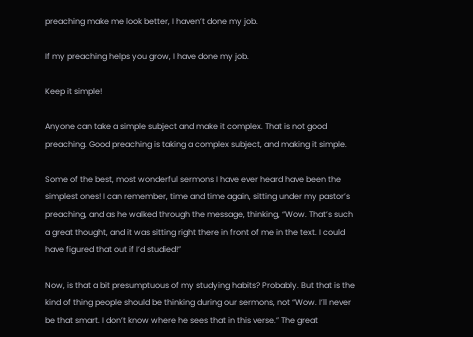preaching make me look better, I haven’t done my job.

If my preaching helps you grow, I have done my job.

Keep it simple!

Anyone can take a simple subject and make it complex. That is not good preaching. Good preaching is taking a complex subject, and making it simple.

Some of the best, most wonderful sermons I have ever heard have been the simplest ones! I can remember, time and time again, sitting under my pastor’s preaching, and as he walked through the message, thinking, “Wow. That’s such a great thought, and it was sitting right there in front of me in the text. I could have figured that out if I’d studied!”

Now, is that a bit presumptuous of my studying habits? Probably. But that is the kind of thing people should be thinking during our sermons, not “Wow. I’ll never be that smart. I don’t know where he sees that in this verse.” The great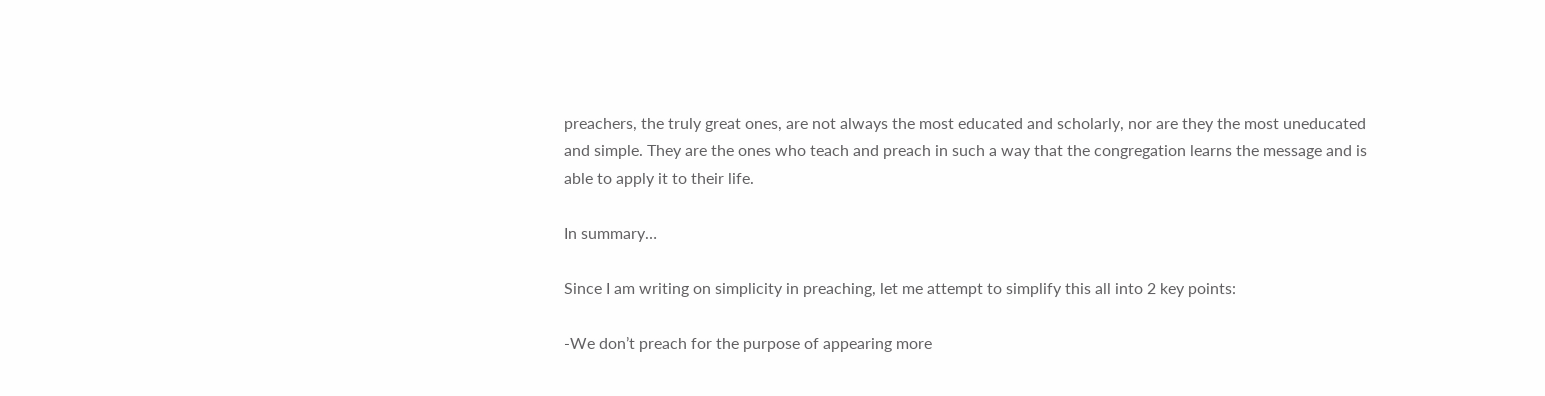preachers, the truly great ones, are not always the most educated and scholarly, nor are they the most uneducated and simple. They are the ones who teach and preach in such a way that the congregation learns the message and is able to apply it to their life.

In summary…

Since I am writing on simplicity in preaching, let me attempt to simplify this all into 2 key points:

-We don’t preach for the purpose of appearing more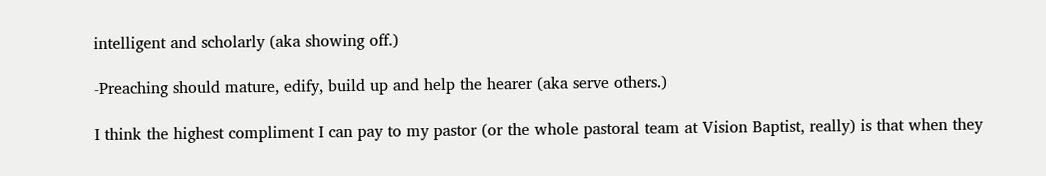intelligent and scholarly (aka showing off.)

-Preaching should mature, edify, build up and help the hearer (aka serve others.)

I think the highest compliment I can pay to my pastor (or the whole pastoral team at Vision Baptist, really) is that when they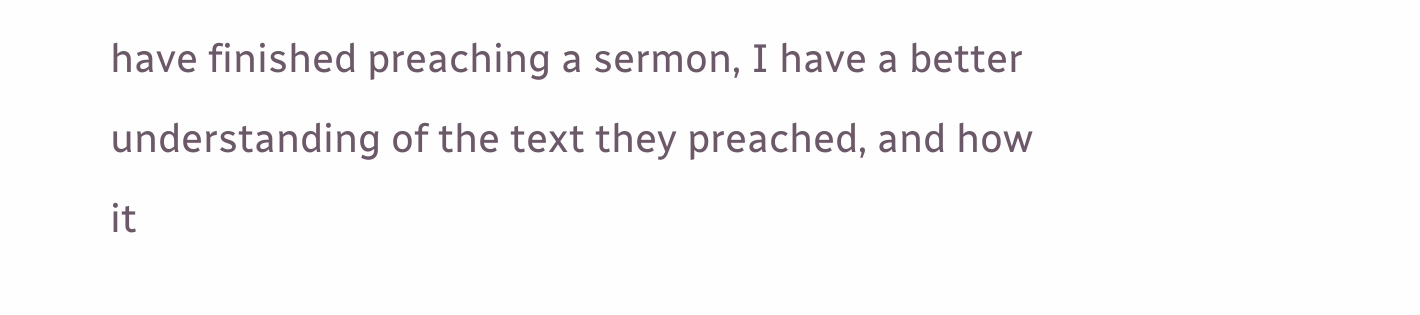have finished preaching a sermon, I have a better understanding of the text they preached, and how it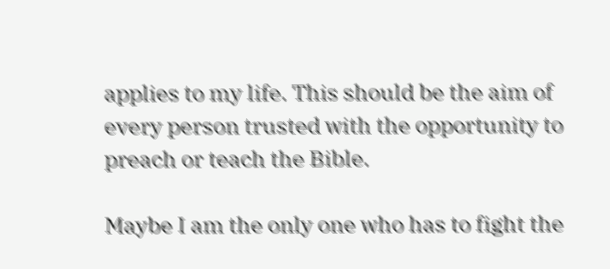applies to my life. This should be the aim of every person trusted with the opportunity to preach or teach the Bible.

Maybe I am the only one who has to fight the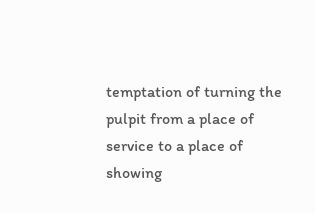temptation of turning the pulpit from a place of service to a place of showing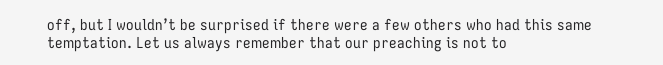off, but I wouldn’t be surprised if there were a few others who had this same temptation. Let us always remember that our preaching is not to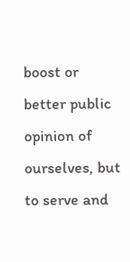boost or better public opinion of ourselves, but to serve and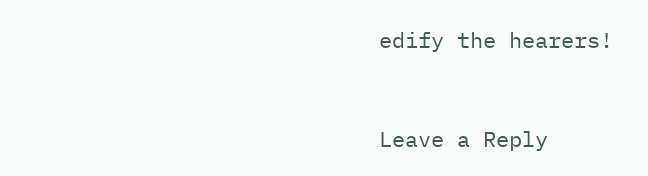edify the hearers!


Leave a Reply